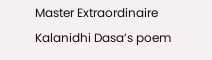Master Extraordinaire
Kalanidhi Dasa’s poem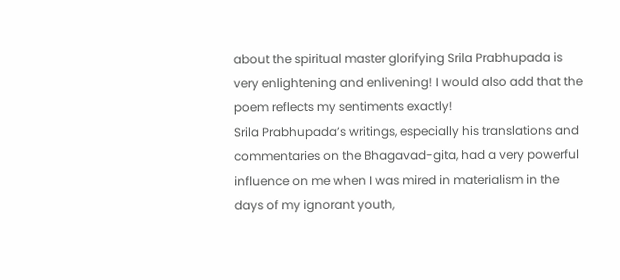about the spiritual master glorifying Srila Prabhupada is very enlightening and enlivening! I would also add that the poem reflects my sentiments exactly!
Srila Prabhupada’s writings, especially his translations and commentaries on the Bhagavad-gita, had a very powerful influence on me when I was mired in materialism in the days of my ignorant youth,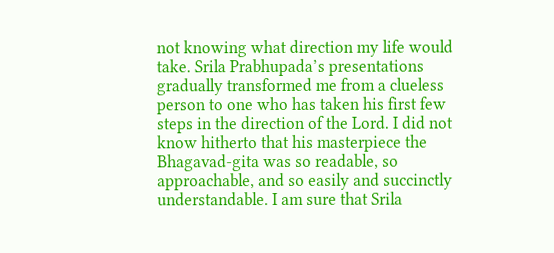not knowing what direction my life would take. Srila Prabhupada’s presentations gradually transformed me from a clueless person to one who has taken his first few steps in the direction of the Lord. I did not know hitherto that his masterpiece the Bhagavad-gita was so readable, so approachable, and so easily and succinctly understandable. I am sure that Srila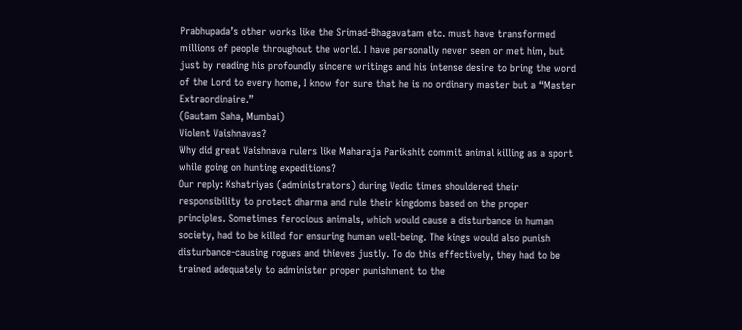Prabhupada’s other works like the Srimad-Bhagavatam etc. must have transformed millions of people throughout the world. I have personally never seen or met him, but just by reading his profoundly sincere writings and his intense desire to bring the word of the Lord to every home, I know for sure that he is no ordinary master but a “Master Extraordinaire.”
(Gautam Saha, Mumbai)
Violent Vaishnavas?
Why did great Vaishnava rulers like Maharaja Parikshit commit animal killing as a sport while going on hunting expeditions?
Our reply: Kshatriyas (administrators) during Vedic times shouldered their responsibility to protect dharma and rule their kingdoms based on the proper principles. Sometimes ferocious animals, which would cause a disturbance in human society, had to be killed for ensuring human well-being. The kings would also punish disturbance-causing rogues and thieves justly. To do this effectively, they had to be trained adequately to administer proper punishment to the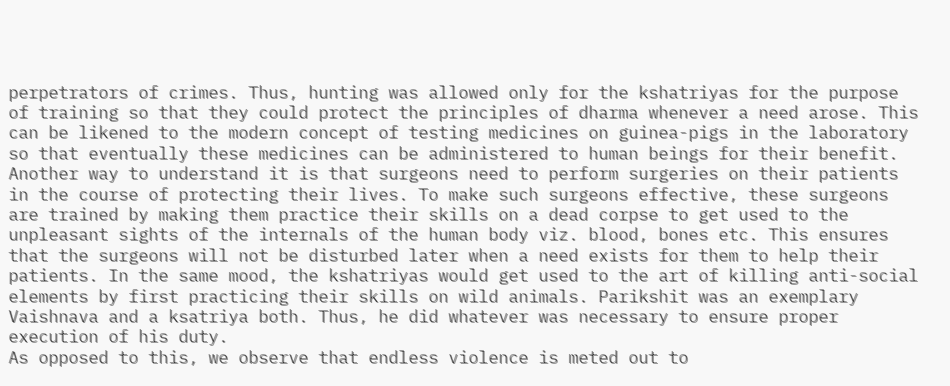perpetrators of crimes. Thus, hunting was allowed only for the kshatriyas for the purpose of training so that they could protect the principles of dharma whenever a need arose. This can be likened to the modern concept of testing medicines on guinea-pigs in the laboratory so that eventually these medicines can be administered to human beings for their benefit. Another way to understand it is that surgeons need to perform surgeries on their patients in the course of protecting their lives. To make such surgeons effective, these surgeons are trained by making them practice their skills on a dead corpse to get used to the unpleasant sights of the internals of the human body viz. blood, bones etc. This ensures that the surgeons will not be disturbed later when a need exists for them to help their patients. In the same mood, the kshatriyas would get used to the art of killing anti-social elements by first practicing their skills on wild animals. Parikshit was an exemplary Vaishnava and a ksatriya both. Thus, he did whatever was necessary to ensure proper execution of his duty.
As opposed to this, we observe that endless violence is meted out to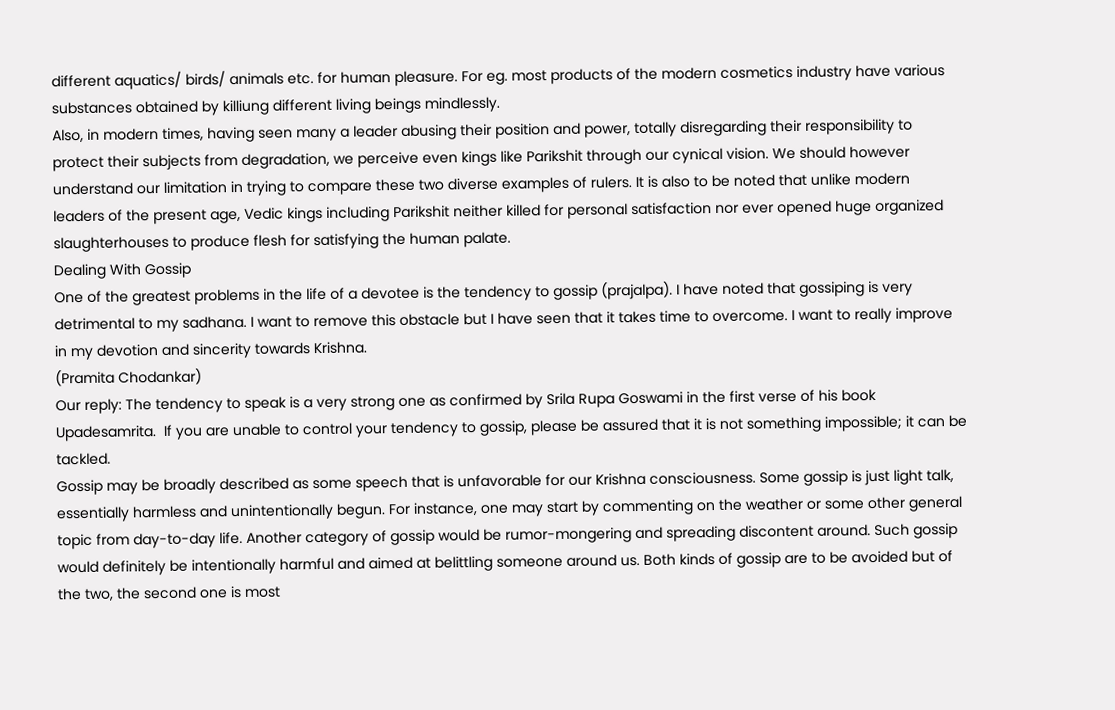different aquatics/ birds/ animals etc. for human pleasure. For eg. most products of the modern cosmetics industry have various substances obtained by killiung different living beings mindlessly.
Also, in modern times, having seen many a leader abusing their position and power, totally disregarding their responsibility to protect their subjects from degradation, we perceive even kings like Parikshit through our cynical vision. We should however understand our limitation in trying to compare these two diverse examples of rulers. It is also to be noted that unlike modern leaders of the present age, Vedic kings including Parikshit neither killed for personal satisfaction nor ever opened huge organized slaughterhouses to produce flesh for satisfying the human palate.
Dealing With Gossip
One of the greatest problems in the life of a devotee is the tendency to gossip (prajalpa). I have noted that gossiping is very detrimental to my sadhana. I want to remove this obstacle but I have seen that it takes time to overcome. I want to really improve in my devotion and sincerity towards Krishna.
(Pramita Chodankar)
Our reply: The tendency to speak is a very strong one as confirmed by Srila Rupa Goswami in the first verse of his book Upadesamrita.  If you are unable to control your tendency to gossip, please be assured that it is not something impossible; it can be tackled.
Gossip may be broadly described as some speech that is unfavorable for our Krishna consciousness. Some gossip is just light talk, essentially harmless and unintentionally begun. For instance, one may start by commenting on the weather or some other general topic from day-to-day life. Another category of gossip would be rumor-mongering and spreading discontent around. Such gossip would definitely be intentionally harmful and aimed at belittling someone around us. Both kinds of gossip are to be avoided but of the two, the second one is most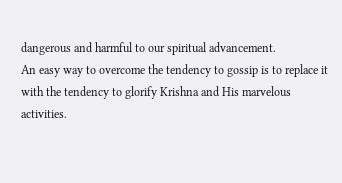dangerous and harmful to our spiritual advancement.
An easy way to overcome the tendency to gossip is to replace it with the tendency to glorify Krishna and His marvelous activities.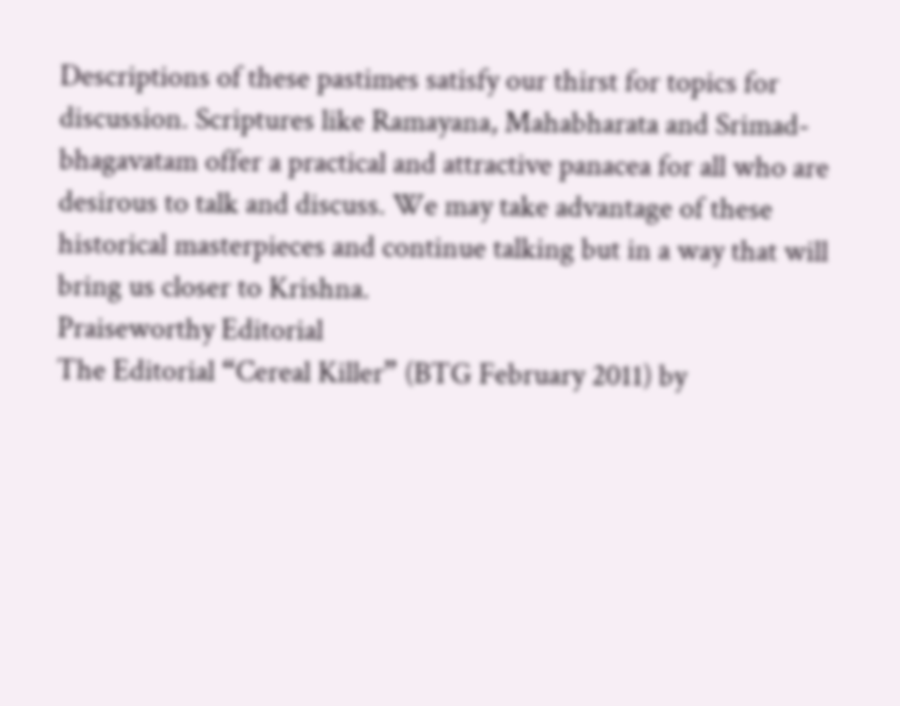Descriptions of these pastimes satisfy our thirst for topics for discussion. Scriptures like Ramayana, Mahabharata and Srimad-bhagavatam offer a practical and attractive panacea for all who are desirous to talk and discuss. We may take advantage of these historical masterpieces and continue talking but in a way that will bring us closer to Krishna.
Praiseworthy Editorial
The Editorial “Cereal Killer” (BTG February 2011) by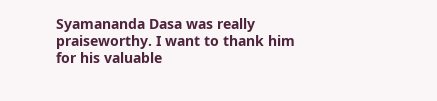Syamananda Dasa was really praiseworthy. I want to thank him for his valuable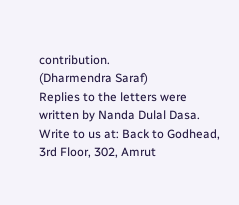contribution.
(Dharmendra Saraf)
Replies to the letters were written by Nanda Dulal Dasa.
Write to us at: Back to Godhead, 3rd Floor, 302, Amrut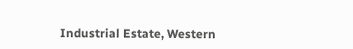Industrial Estate, Western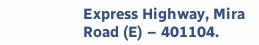Express Highway, Mira Road (E) – 401104.